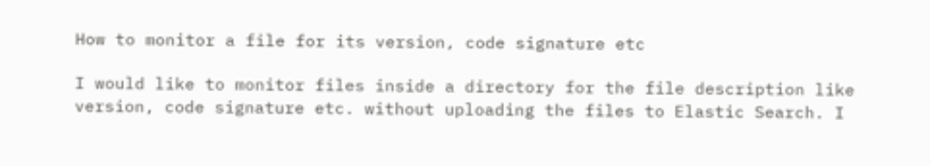How to monitor a file for its version, code signature etc

I would like to monitor files inside a directory for the file description like version, code signature etc. without uploading the files to Elastic Search. I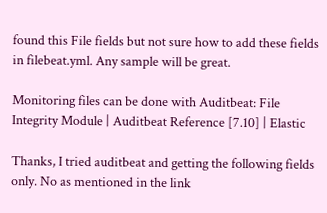found this File fields but not sure how to add these fields in filebeat.yml. Any sample will be great.

Monitoring files can be done with Auditbeat: File Integrity Module | Auditbeat Reference [7.10] | Elastic

Thanks, I tried auditbeat and getting the following fields only. No as mentioned in the link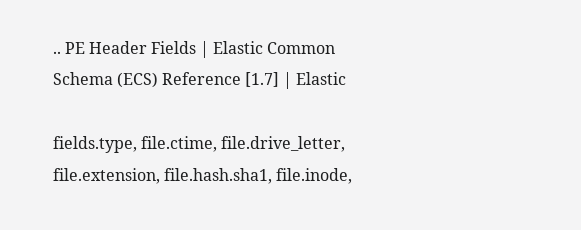.. PE Header Fields | Elastic Common Schema (ECS) Reference [1.7] | Elastic

fields.type, file.ctime, file.drive_letter, file.extension, file.hash.sha1, file.inode,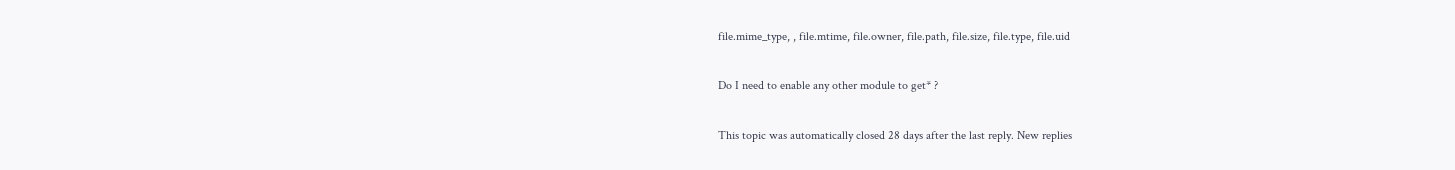file.mime_type, , file.mtime, file.owner, file.path, file.size, file.type, file.uid

Do I need to enable any other module to get* ?

This topic was automatically closed 28 days after the last reply. New replies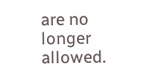are no longer allowed.